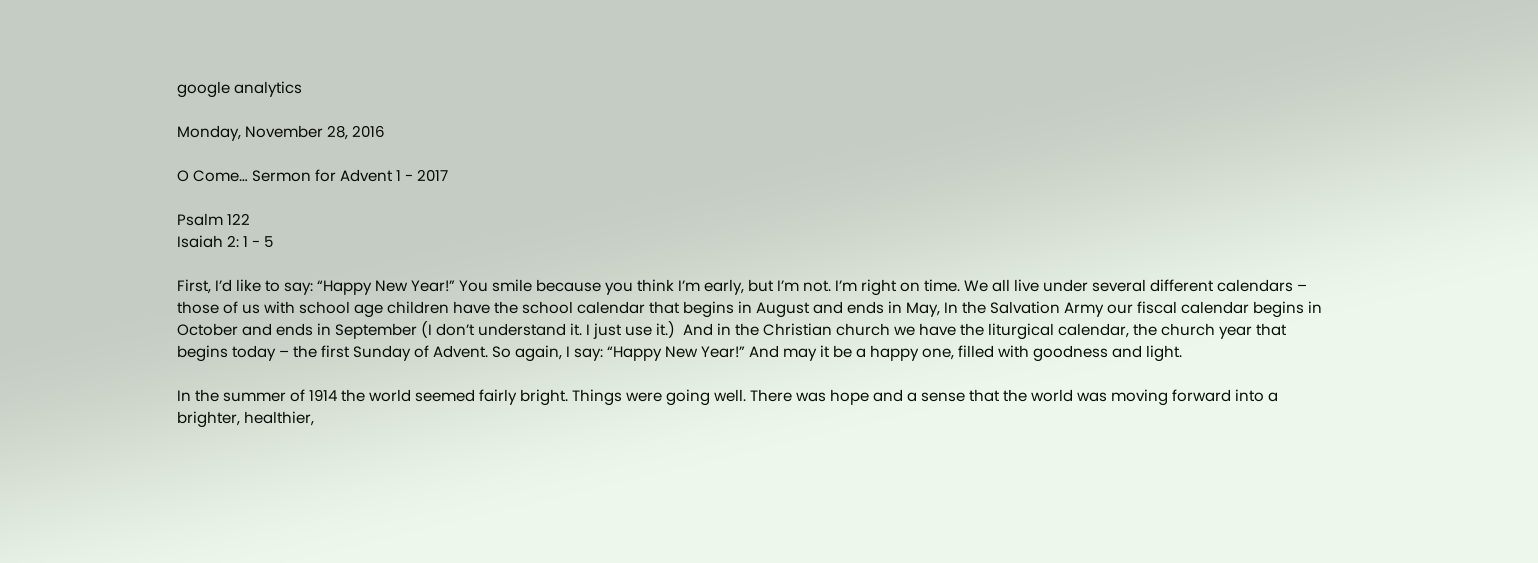google analytics

Monday, November 28, 2016

O Come… Sermon for Advent 1 - 2017

Psalm 122
Isaiah 2: 1 - 5

First, I’d like to say: “Happy New Year!” You smile because you think I’m early, but I’m not. I’m right on time. We all live under several different calendars – those of us with school age children have the school calendar that begins in August and ends in May, In the Salvation Army our fiscal calendar begins in October and ends in September (I don’t understand it. I just use it.)  And in the Christian church we have the liturgical calendar, the church year that begins today – the first Sunday of Advent. So again, I say: “Happy New Year!” And may it be a happy one, filled with goodness and light.

In the summer of 1914 the world seemed fairly bright. Things were going well. There was hope and a sense that the world was moving forward into a brighter, healthier,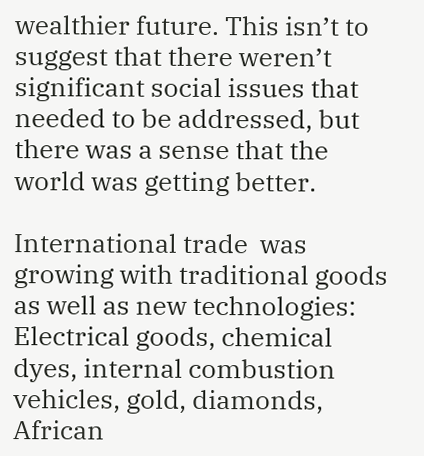wealthier future. This isn’t to suggest that there weren’t significant social issues that needed to be addressed, but there was a sense that the world was getting better.

International trade  was growing with traditional goods as well as new technologies: Electrical goods, chemical dyes, internal combustion vehicles, gold, diamonds, African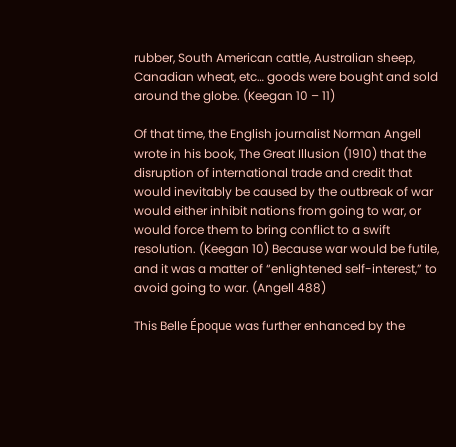rubber, South American cattle, Australian sheep, Canadian wheat, etc… goods were bought and sold around the globe. (Keegan 10 – 11)

Of that time, the English journalist Norman Angell wrote in his book, The Great Illusion (1910) that the disruption of international trade and credit that would inevitably be caused by the outbreak of war would either inhibit nations from going to war, or would force them to bring conflict to a swift resolution. (Keegan 10) Because war would be futile, and it was a matter of “enlightened self-interest,” to avoid going to war. (Angell 488)

This Belle Époque was further enhanced by the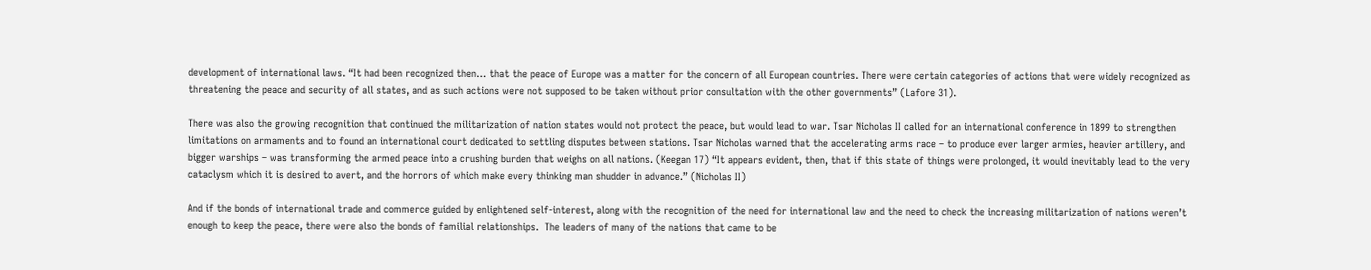development of international laws. “It had been recognized then… that the peace of Europe was a matter for the concern of all European countries. There were certain categories of actions that were widely recognized as threatening the peace and security of all states, and as such actions were not supposed to be taken without prior consultation with the other governments” (Lafore 31).

There was also the growing recognition that continued the militarization of nation states would not protect the peace, but would lead to war. Tsar Nicholas II called for an international conference in 1899 to strengthen limitations on armaments and to found an international court dedicated to settling disputes between stations. Tsar Nicholas warned that the accelerating arms race – to produce ever larger armies, heavier artillery, and bigger warships – was transforming the armed peace into a crushing burden that weighs on all nations. (Keegan 17) “It appears evident, then, that if this state of things were prolonged, it would inevitably lead to the very cataclysm which it is desired to avert, and the horrors of which make every thinking man shudder in advance.” (Nicholas II)

And if the bonds of international trade and commerce guided by enlightened self-interest, along with the recognition of the need for international law and the need to check the increasing militarization of nations weren’t enough to keep the peace, there were also the bonds of familial relationships.  The leaders of many of the nations that came to be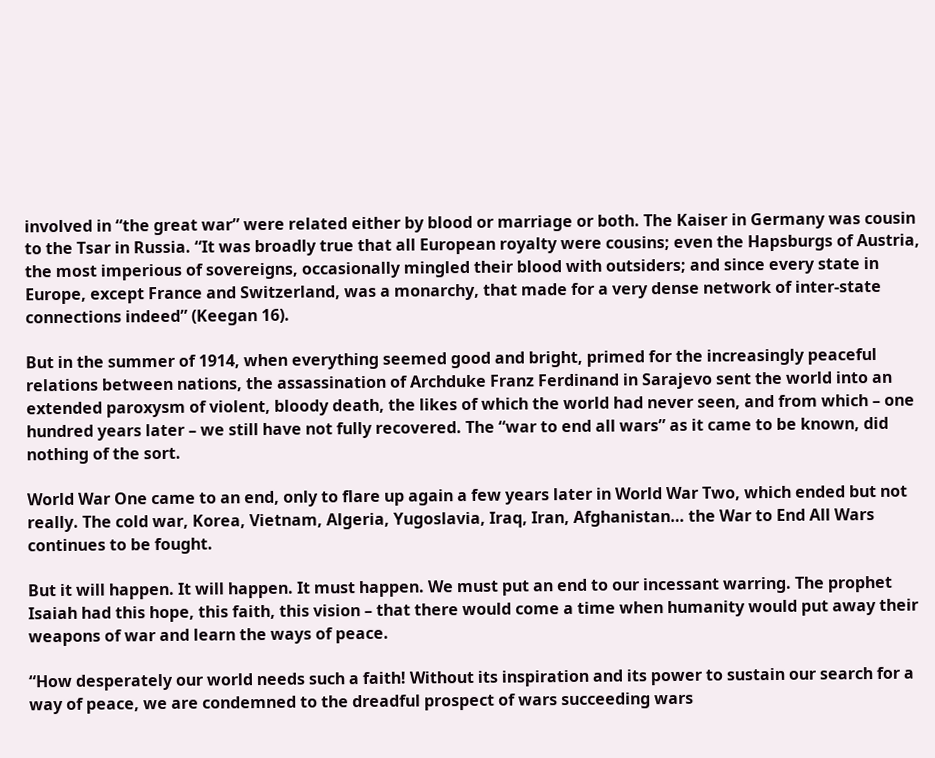involved in “the great war” were related either by blood or marriage or both. The Kaiser in Germany was cousin to the Tsar in Russia. “It was broadly true that all European royalty were cousins; even the Hapsburgs of Austria, the most imperious of sovereigns, occasionally mingled their blood with outsiders; and since every state in Europe, except France and Switzerland, was a monarchy, that made for a very dense network of inter-state connections indeed” (Keegan 16).

But in the summer of 1914, when everything seemed good and bright, primed for the increasingly peaceful relations between nations, the assassination of Archduke Franz Ferdinand in Sarajevo sent the world into an extended paroxysm of violent, bloody death, the likes of which the world had never seen, and from which – one hundred years later – we still have not fully recovered. The “war to end all wars” as it came to be known, did nothing of the sort.

World War One came to an end, only to flare up again a few years later in World War Two, which ended but not really. The cold war, Korea, Vietnam, Algeria, Yugoslavia, Iraq, Iran, Afghanistan… the War to End All Wars continues to be fought.

But it will happen. It will happen. It must happen. We must put an end to our incessant warring. The prophet Isaiah had this hope, this faith, this vision – that there would come a time when humanity would put away their weapons of war and learn the ways of peace.

“How desperately our world needs such a faith! Without its inspiration and its power to sustain our search for a way of peace, we are condemned to the dreadful prospect of wars succeeding wars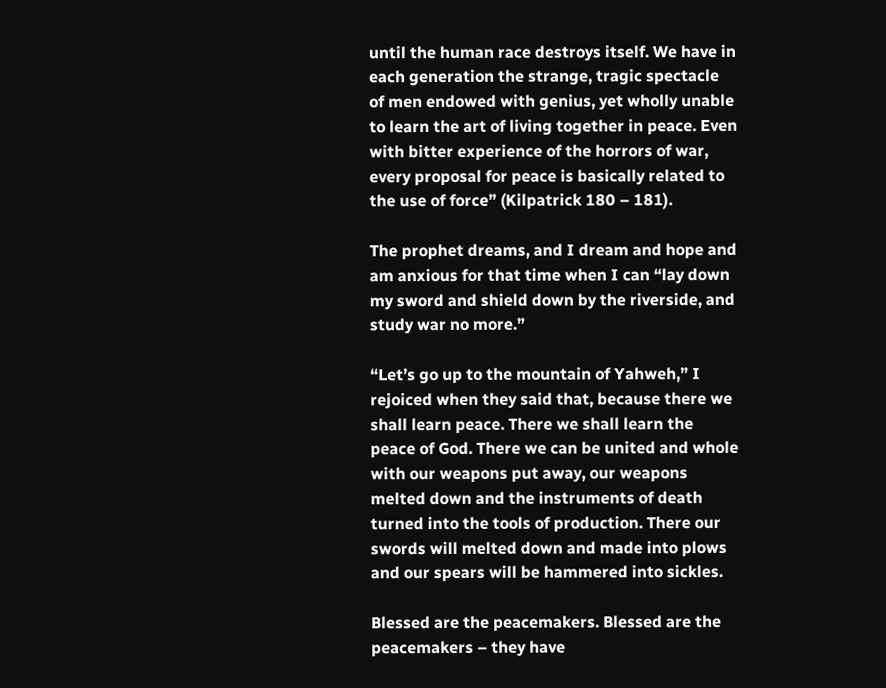until the human race destroys itself. We have in each generation the strange, tragic spectacle of men endowed with genius, yet wholly unable to learn the art of living together in peace. Even with bitter experience of the horrors of war, every proposal for peace is basically related to the use of force” (Kilpatrick 180 – 181).

The prophet dreams, and I dream and hope and am anxious for that time when I can “lay down my sword and shield down by the riverside, and study war no more.”

“Let’s go up to the mountain of Yahweh,” I rejoiced when they said that, because there we shall learn peace. There we shall learn the peace of God. There we can be united and whole with our weapons put away, our weapons melted down and the instruments of death turned into the tools of production. There our swords will melted down and made into plows and our spears will be hammered into sickles.

Blessed are the peacemakers. Blessed are the peacemakers – they have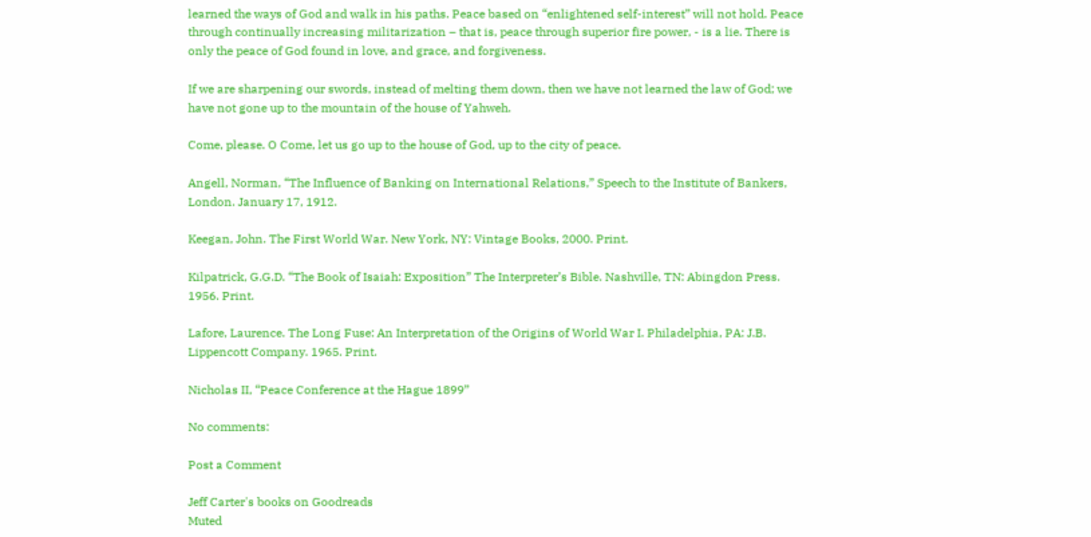learned the ways of God and walk in his paths. Peace based on “enlightened self-interest” will not hold. Peace through continually increasing militarization – that is, peace through superior fire power, - is a lie. There is only the peace of God found in love, and grace, and forgiveness.

If we are sharpening our swords, instead of melting them down, then we have not learned the law of God; we have not gone up to the mountain of the house of Yahweh.

Come, please. O Come, let us go up to the house of God, up to the city of peace.

Angell, Norman, “The Influence of Banking on International Relations,” Speech to the Institute of Bankers, London. January 17, 1912.

Keegan, John. The First World War. New York, NY: Vintage Books, 2000. Print.

Kilpatrick, G.G.D. “The Book of Isaiah: Exposition” The Interpreter’s Bible. Nashville, TN: Abingdon Press. 1956. Print.

Lafore, Laurence. The Long Fuse: An Interpretation of the Origins of World War I. Philadelphia, PA: J.B. Lippencott Company. 1965. Print.

Nicholas II, “Peace Conference at the Hague 1899”

No comments:

Post a Comment

Jeff Carter's books on Goodreads
Muted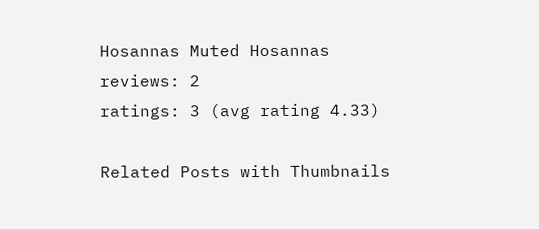Hosannas Muted Hosannas
reviews: 2
ratings: 3 (avg rating 4.33)

Related Posts with Thumbnails